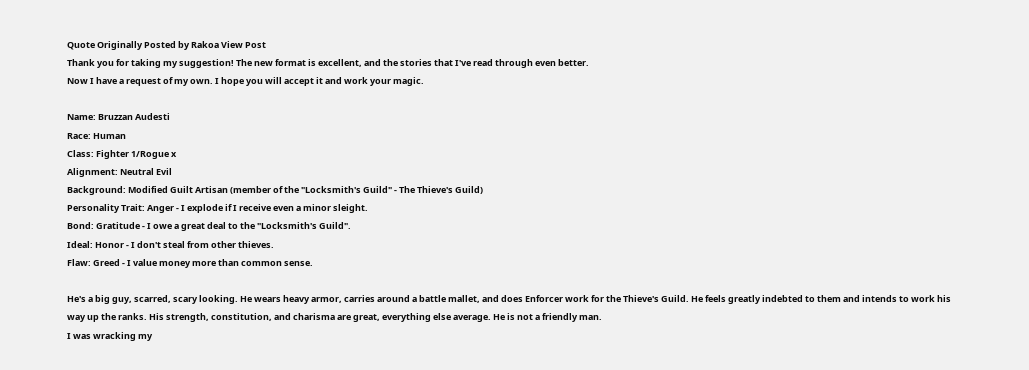Quote Originally Posted by Rakoa View Post
Thank you for taking my suggestion! The new format is excellent, and the stories that I've read through even better.
Now I have a request of my own. I hope you will accept it and work your magic.

Name: Bruzzan Audesti
Race: Human
Class: Fighter 1/Rogue x
Alignment: Neutral Evil
Background: Modified Guilt Artisan (member of the "Locksmith's Guild" - The Thieve's Guild)
Personality Trait: Anger - I explode if I receive even a minor sleight.
Bond: Gratitude - I owe a great deal to the "Locksmith's Guild".
Ideal: Honor - I don't steal from other thieves.
Flaw: Greed - I value money more than common sense.

He's a big guy, scarred, scary looking. He wears heavy armor, carries around a battle mallet, and does Enforcer work for the Thieve's Guild. He feels greatly indebted to them and intends to work his way up the ranks. His strength, constitution, and charisma are great, everything else average. He is not a friendly man.
I was wracking my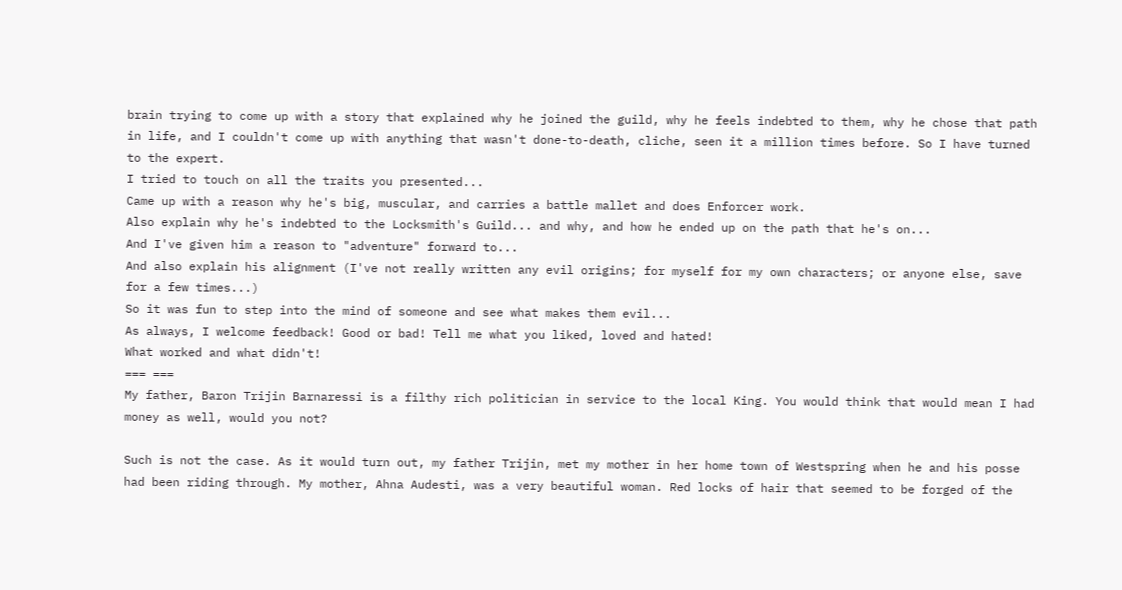brain trying to come up with a story that explained why he joined the guild, why he feels indebted to them, why he chose that path in life, and I couldn't come up with anything that wasn't done-to-death, cliche, seen it a million times before. So I have turned to the expert.
I tried to touch on all the traits you presented...
Came up with a reason why he's big, muscular, and carries a battle mallet and does Enforcer work.
Also explain why he's indebted to the Locksmith's Guild... and why, and how he ended up on the path that he's on...
And I've given him a reason to "adventure" forward to...
And also explain his alignment (I've not really written any evil origins; for myself for my own characters; or anyone else, save for a few times...)
So it was fun to step into the mind of someone and see what makes them evil...
As always, I welcome feedback! Good or bad! Tell me what you liked, loved and hated!
What worked and what didn't!
=== ===
My father, Baron Trijin Barnaressi is a filthy rich politician in service to the local King. You would think that would mean I had money as well, would you not?

Such is not the case. As it would turn out, my father Trijin, met my mother in her home town of Westspring when he and his posse had been riding through. My mother, Ahna Audesti, was a very beautiful woman. Red locks of hair that seemed to be forged of the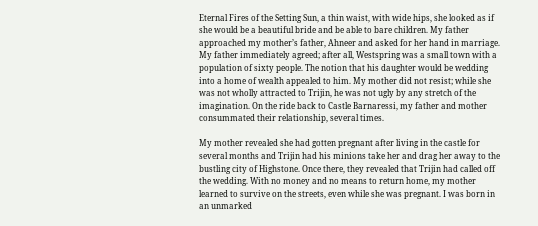Eternal Fires of the Setting Sun, a thin waist, with wide hips, she looked as if she would be a beautiful bride and be able to bare children. My father approached my mother’s father, Ahneer and asked for her hand in marriage. My father immediately agreed; after all, Westspring was a small town with a population of sixty people. The notion that his daughter would be wedding into a home of wealth appealed to him. My mother did not resist; while she was not wholly attracted to Trijin, he was not ugly by any stretch of the imagination. On the ride back to Castle Barnaressi, my father and mother consummated their relationship, several times.

My mother revealed she had gotten pregnant after living in the castle for several months and Trijin had his minions take her and drag her away to the bustling city of Highstone. Once there, they revealed that Trijin had called off the wedding. With no money and no means to return home, my mother learned to survive on the streets, even while she was pregnant. I was born in an unmarked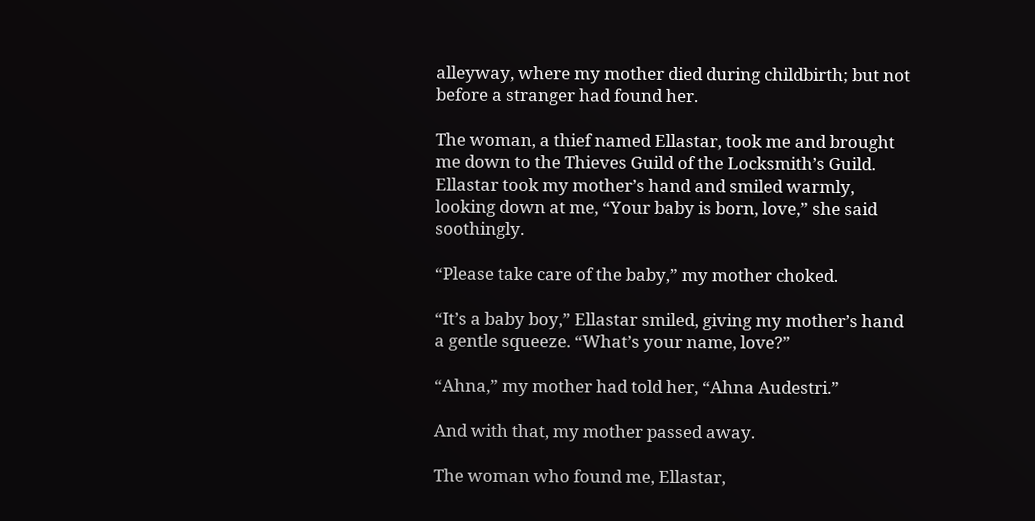alleyway, where my mother died during childbirth; but not before a stranger had found her.

The woman, a thief named Ellastar, took me and brought me down to the Thieves Guild of the Locksmith’s Guild. Ellastar took my mother’s hand and smiled warmly, looking down at me, “Your baby is born, love,” she said soothingly.

“Please take care of the baby,” my mother choked.

“It’s a baby boy,” Ellastar smiled, giving my mother’s hand a gentle squeeze. “What’s your name, love?”

“Ahna,” my mother had told her, “Ahna Audestri.”

And with that, my mother passed away.

The woman who found me, Ellastar,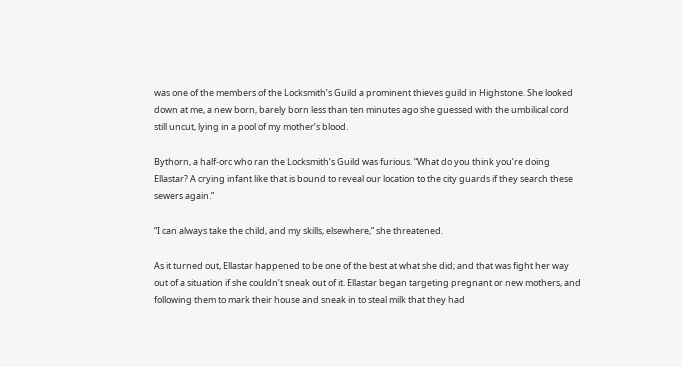was one of the members of the Locksmith’s Guild a prominent thieves guild in Highstone. She looked down at me, a new born, barely born less than ten minutes ago she guessed with the umbilical cord still uncut, lying in a pool of my mother’s blood.

Bythorn, a half-orc who ran the Locksmith’s Guild was furious. “What do you think you’re doing Ellastar? A crying infant like that is bound to reveal our location to the city guards if they search these sewers again.”

“I can always take the child, and my skills, elsewhere,” she threatened.

As it turned out, Ellastar happened to be one of the best at what she did; and that was fight her way out of a situation if she couldn’t sneak out of it. Ellastar began targeting pregnant or new mothers, and following them to mark their house and sneak in to steal milk that they had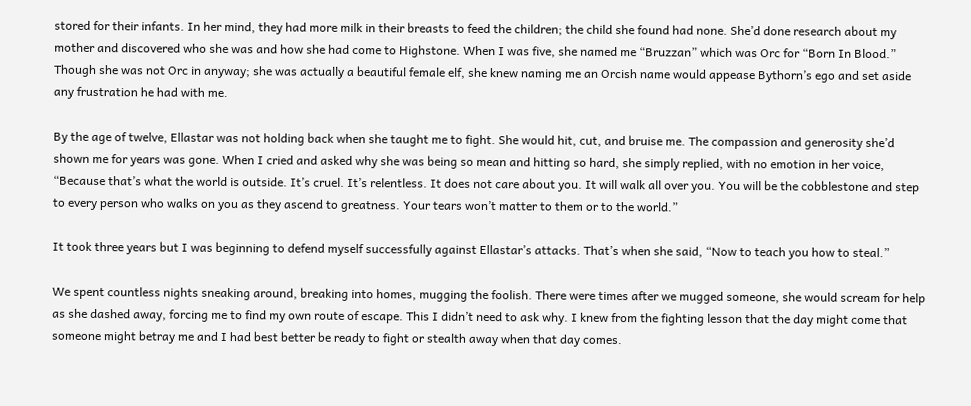stored for their infants. In her mind, they had more milk in their breasts to feed the children; the child she found had none. She’d done research about my mother and discovered who she was and how she had come to Highstone. When I was five, she named me “Bruzzan” which was Orc for “Born In Blood.” Though she was not Orc in anyway; she was actually a beautiful female elf, she knew naming me an Orcish name would appease Bythorn’s ego and set aside any frustration he had with me.

By the age of twelve, Ellastar was not holding back when she taught me to fight. She would hit, cut, and bruise me. The compassion and generosity she’d shown me for years was gone. When I cried and asked why she was being so mean and hitting so hard, she simply replied, with no emotion in her voice, “Because that’s what the world is outside. It’s cruel. It’s relentless. It does not care about you. It will walk all over you. You will be the cobblestone and step to every person who walks on you as they ascend to greatness. Your tears won’t matter to them or to the world.”

It took three years but I was beginning to defend myself successfully against Ellastar’s attacks. That’s when she said, “Now to teach you how to steal.”

We spent countless nights sneaking around, breaking into homes, mugging the foolish. There were times after we mugged someone, she would scream for help as she dashed away, forcing me to find my own route of escape. This I didn’t need to ask why. I knew from the fighting lesson that the day might come that someone might betray me and I had best better be ready to fight or stealth away when that day comes.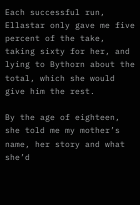Each successful run, Ellastar only gave me five percent of the take, taking sixty for her, and lying to Bythorn about the total, which she would give him the rest.

By the age of eighteen, she told me my mother’s name, her story and what she’d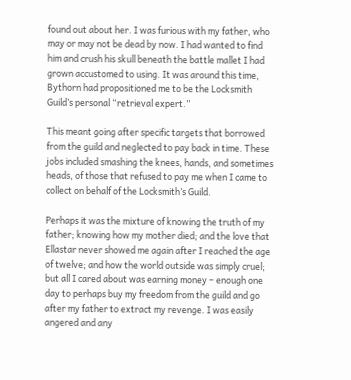found out about her. I was furious with my father, who may or may not be dead by now. I had wanted to find him and crush his skull beneath the battle mallet I had grown accustomed to using. It was around this time, Bythorn had propositioned me to be the Locksmith Guild’s personal “retrieval expert.”

This meant going after specific targets that borrowed from the guild and neglected to pay back in time. These jobs included smashing the knees, hands, and sometimes heads, of those that refused to pay me when I came to collect on behalf of the Locksmith’s Guild.

Perhaps it was the mixture of knowing the truth of my father; knowing how my mother died; and the love that Ellastar never showed me again after I reached the age of twelve; and how the world outside was simply cruel; but all I cared about was earning money – enough one day to perhaps buy my freedom from the guild and go after my father to extract my revenge. I was easily angered and any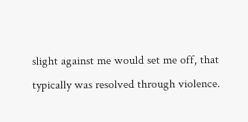slight against me would set me off, that typically was resolved through violence.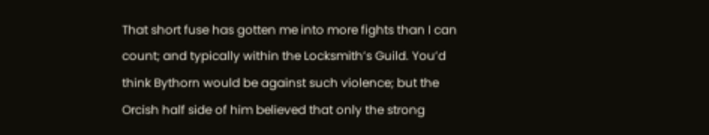That short fuse has gotten me into more fights than I can count; and typically within the Locksmith’s Guild. You’d think Bythorn would be against such violence; but the Orcish half side of him believed that only the strong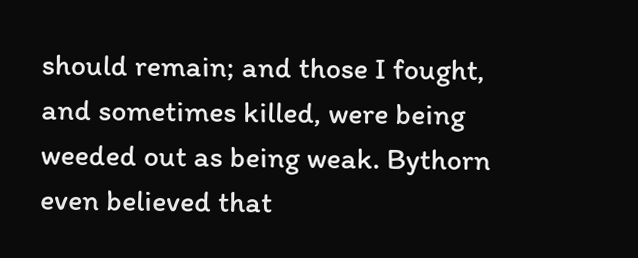should remain; and those I fought, and sometimes killed, were being weeded out as being weak. Bythorn even believed that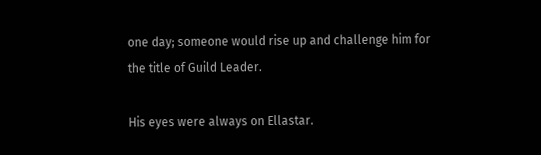one day; someone would rise up and challenge him for the title of Guild Leader.

His eyes were always on Ellastar.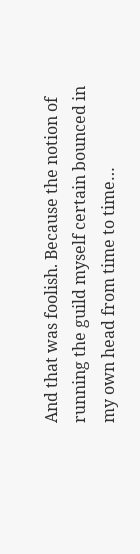And that was foolish. Because the notion of running the guild myself certain bounced in my own head from time to time…